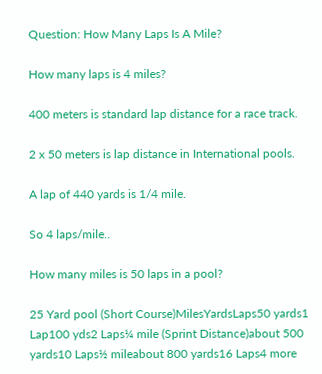Question: How Many Laps Is A Mile?

How many laps is 4 miles?

400 meters is standard lap distance for a race track.

2 x 50 meters is lap distance in International pools.

A lap of 440 yards is 1/4 mile.

So 4 laps/mile..

How many miles is 50 laps in a pool?

25 Yard pool (Short Course)MilesYardsLaps50 yards1 Lap100 yds2 Laps¼ mile (Sprint Distance)about 500 yards10 Laps½ mileabout 800 yards16 Laps4 more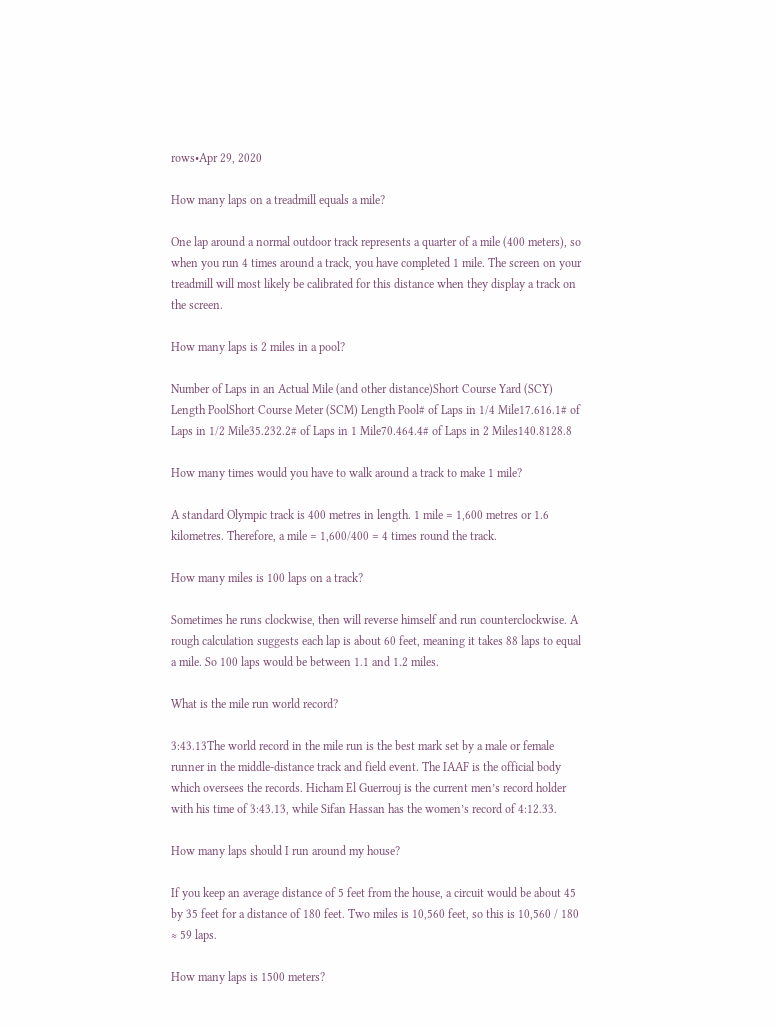rows•Apr 29, 2020

How many laps on a treadmill equals a mile?

One lap around a normal outdoor track represents a quarter of a mile (400 meters), so when you run 4 times around a track, you have completed 1 mile. The screen on your treadmill will most likely be calibrated for this distance when they display a track on the screen.

How many laps is 2 miles in a pool?

Number of Laps in an Actual Mile (and other distance)Short Course Yard (SCY) Length PoolShort Course Meter (SCM) Length Pool# of Laps in 1/4 Mile17.616.1# of Laps in 1/2 Mile35.232.2# of Laps in 1 Mile70.464.4# of Laps in 2 Miles140.8128.8

How many times would you have to walk around a track to make 1 mile?

A standard Olympic track is 400 metres in length. 1 mile = 1,600 metres or 1.6 kilometres. Therefore, a mile = 1,600/400 = 4 times round the track.

How many miles is 100 laps on a track?

Sometimes he runs clockwise, then will reverse himself and run counterclockwise. A rough calculation suggests each lap is about 60 feet, meaning it takes 88 laps to equal a mile. So 100 laps would be between 1.1 and 1.2 miles.

What is the mile run world record?

3:43.13The world record in the mile run is the best mark set by a male or female runner in the middle-distance track and field event. The IAAF is the official body which oversees the records. Hicham El Guerrouj is the current men’s record holder with his time of 3:43.13, while Sifan Hassan has the women’s record of 4:12.33.

How many laps should I run around my house?

If you keep an average distance of 5 feet from the house, a circuit would be about 45 by 35 feet for a distance of 180 feet. Two miles is 10,560 feet, so this is 10,560 / 180 ≈ 59 laps.

How many laps is 1500 meters?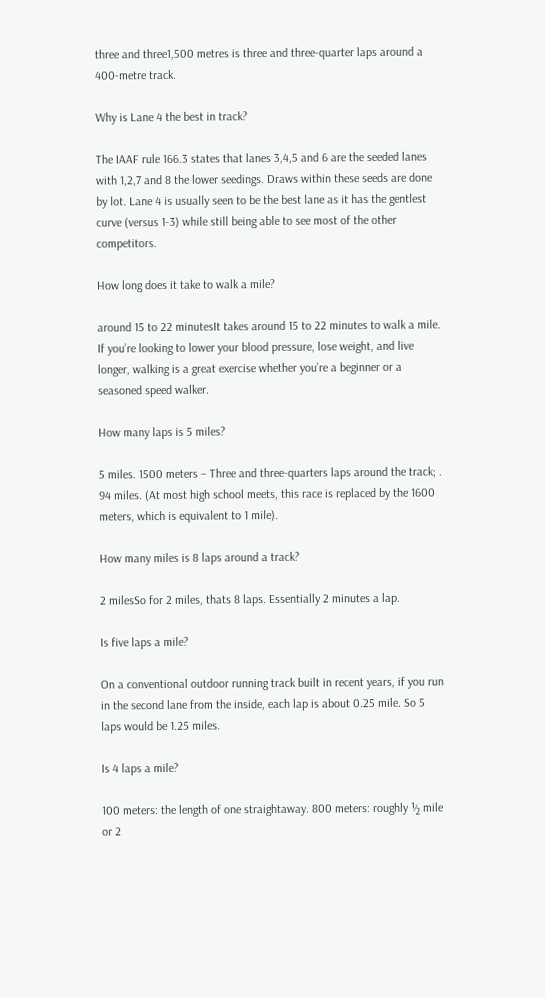three and three1,500 metres is three and three-quarter laps around a 400-metre track.

Why is Lane 4 the best in track?

The IAAF rule 166.3 states that lanes 3,4,5 and 6 are the seeded lanes with 1,2,7 and 8 the lower seedings. Draws within these seeds are done by lot. Lane 4 is usually seen to be the best lane as it has the gentlest curve (versus 1-3) while still being able to see most of the other competitors.

How long does it take to walk a mile?

around 15 to 22 minutesIt takes around 15 to 22 minutes to walk a mile. If you’re looking to lower your blood pressure, lose weight, and live longer, walking is a great exercise whether you’re a beginner or a seasoned speed walker.

How many laps is 5 miles?

5 miles. 1500 meters – Three and three-quarters laps around the track; . 94 miles. (At most high school meets, this race is replaced by the 1600 meters, which is equivalent to 1 mile).

How many miles is 8 laps around a track?

2 milesSo for 2 miles, thats 8 laps. Essentially 2 minutes a lap.

Is five laps a mile?

On a conventional outdoor running track built in recent years, if you run in the second lane from the inside, each lap is about 0.25 mile. So 5 laps would be 1.25 miles.

Is 4 laps a mile?

100 meters: the length of one straightaway. 800 meters: roughly ½ mile or 2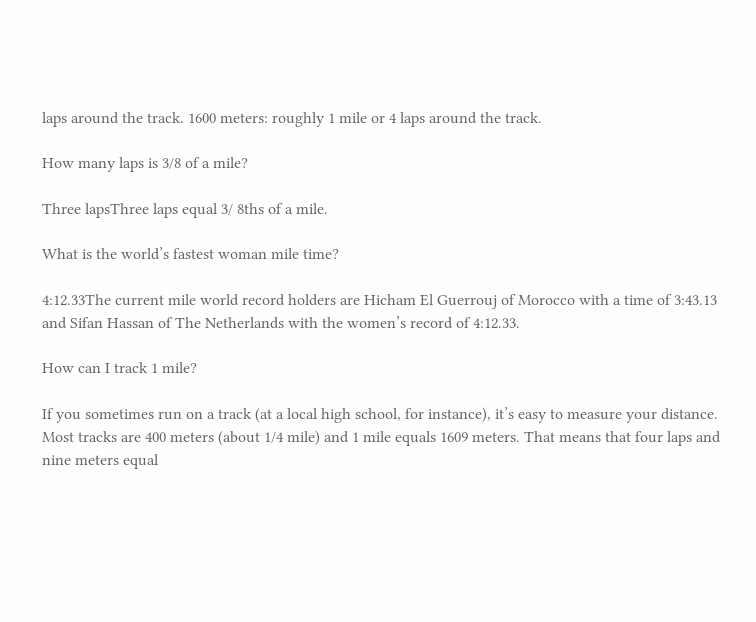laps around the track. 1600 meters: roughly 1 mile or 4 laps around the track.

How many laps is 3/8 of a mile?

Three lapsThree laps equal 3/ 8ths of a mile.

What is the world’s fastest woman mile time?

4:12.33The current mile world record holders are Hicham El Guerrouj of Morocco with a time of 3:43.13 and Sifan Hassan of The Netherlands with the women’s record of 4:12.33.

How can I track 1 mile?

If you sometimes run on a track (at a local high school, for instance), it’s easy to measure your distance. Most tracks are 400 meters (about 1/4 mile) and 1 mile equals 1609 meters. That means that four laps and nine meters equal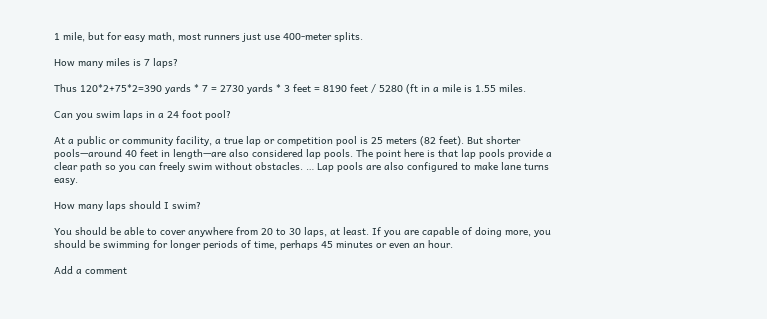1 mile, but for easy math, most runners just use 400-meter splits.

How many miles is 7 laps?

Thus 120*2+75*2=390 yards * 7 = 2730 yards * 3 feet = 8190 feet / 5280 (ft in a mile is 1.55 miles.

Can you swim laps in a 24 foot pool?

At a public or community facility, a true lap or competition pool is 25 meters (82 feet). But shorter pools—around 40 feet in length—are also considered lap pools. The point here is that lap pools provide a clear path so you can freely swim without obstacles. … Lap pools are also configured to make lane turns easy.

How many laps should I swim?

You should be able to cover anywhere from 20 to 30 laps, at least. If you are capable of doing more, you should be swimming for longer periods of time, perhaps 45 minutes or even an hour.

Add a comment